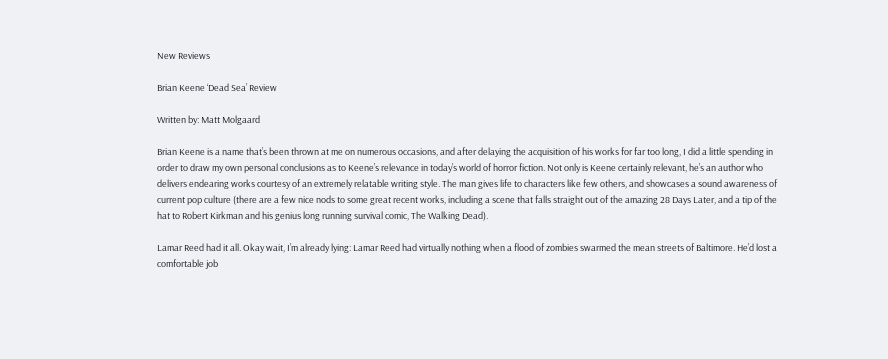New Reviews

Brian Keene ‘Dead Sea’ Review

Written by: Matt Molgaard

Brian Keene is a name that’s been thrown at me on numerous occasions, and after delaying the acquisition of his works for far too long, I did a little spending in order to draw my own personal conclusions as to Keene’s relevance in today’s world of horror fiction. Not only is Keene certainly relevant, he’s an author who delivers endearing works courtesy of an extremely relatable writing style. The man gives life to characters like few others, and showcases a sound awareness of current pop culture (there are a few nice nods to some great recent works, including a scene that falls straight out of the amazing 28 Days Later, and a tip of the hat to Robert Kirkman and his genius long running survival comic, The Walking Dead).

Lamar Reed had it all. Okay wait, I’m already lying: Lamar Reed had virtually nothing when a flood of zombies swarmed the mean streets of Baltimore. He’d lost a comfortable job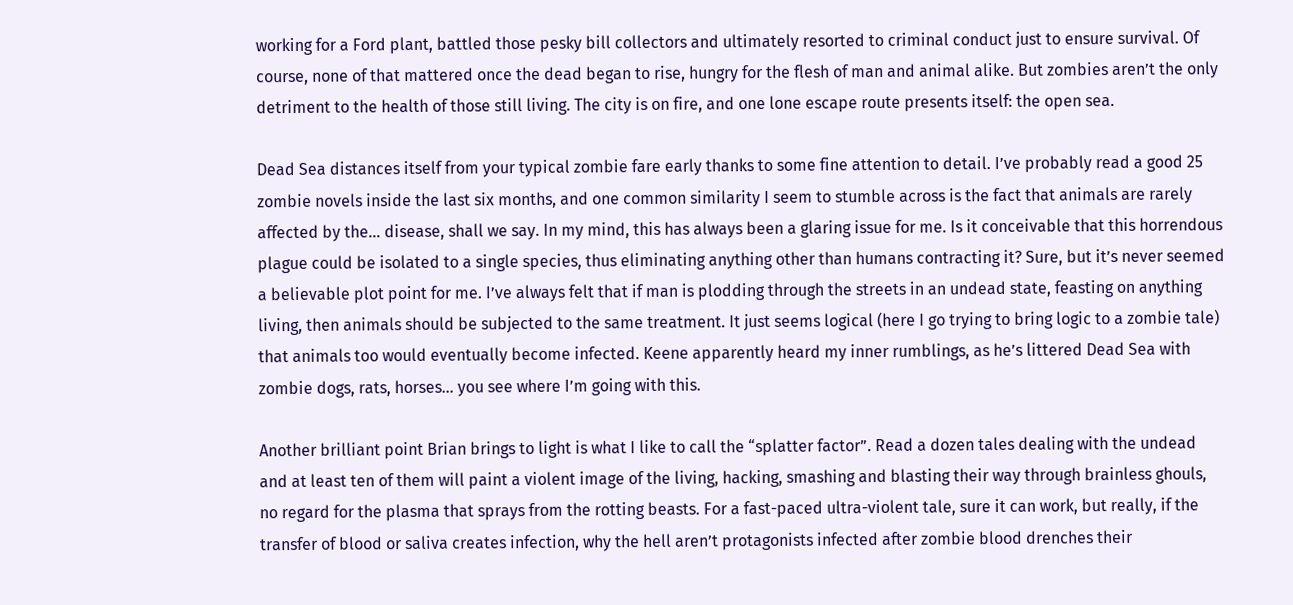working for a Ford plant, battled those pesky bill collectors and ultimately resorted to criminal conduct just to ensure survival. Of course, none of that mattered once the dead began to rise, hungry for the flesh of man and animal alike. But zombies aren’t the only detriment to the health of those still living. The city is on fire, and one lone escape route presents itself: the open sea.

Dead Sea distances itself from your typical zombie fare early thanks to some fine attention to detail. I’ve probably read a good 25 zombie novels inside the last six months, and one common similarity I seem to stumble across is the fact that animals are rarely affected by the… disease, shall we say. In my mind, this has always been a glaring issue for me. Is it conceivable that this horrendous plague could be isolated to a single species, thus eliminating anything other than humans contracting it? Sure, but it’s never seemed a believable plot point for me. I’ve always felt that if man is plodding through the streets in an undead state, feasting on anything living, then animals should be subjected to the same treatment. It just seems logical (here I go trying to bring logic to a zombie tale) that animals too would eventually become infected. Keene apparently heard my inner rumblings, as he’s littered Dead Sea with zombie dogs, rats, horses… you see where I’m going with this.

Another brilliant point Brian brings to light is what I like to call the “splatter factor”. Read a dozen tales dealing with the undead and at least ten of them will paint a violent image of the living, hacking, smashing and blasting their way through brainless ghouls, no regard for the plasma that sprays from the rotting beasts. For a fast-paced ultra-violent tale, sure it can work, but really, if the transfer of blood or saliva creates infection, why the hell aren’t protagonists infected after zombie blood drenches their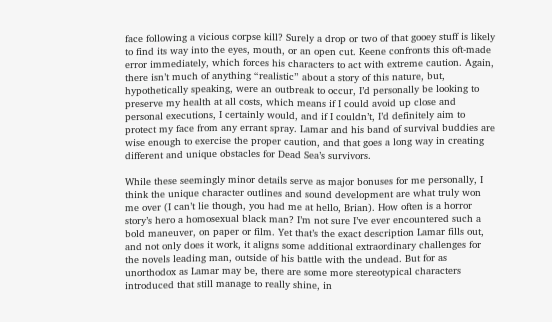face following a vicious corpse kill? Surely a drop or two of that gooey stuff is likely to find its way into the eyes, mouth, or an open cut. Keene confronts this oft-made error immediately, which forces his characters to act with extreme caution. Again, there isn’t much of anything “realistic” about a story of this nature, but, hypothetically speaking, were an outbreak to occur, I’d personally be looking to preserve my health at all costs, which means if I could avoid up close and personal executions, I certainly would, and if I couldn’t, I’d definitely aim to protect my face from any errant spray. Lamar and his band of survival buddies are wise enough to exercise the proper caution, and that goes a long way in creating different and unique obstacles for Dead Sea’s survivors.

While these seemingly minor details serve as major bonuses for me personally, I think the unique character outlines and sound development are what truly won me over (I can’t lie though, you had me at hello, Brian). How often is a horror story’s hero a homosexual black man? I’m not sure I’ve ever encountered such a bold maneuver, on paper or film. Yet that’s the exact description Lamar fills out, and not only does it work, it aligns some additional extraordinary challenges for the novels leading man, outside of his battle with the undead. But for as unorthodox as Lamar may be, there are some more stereotypical characters introduced that still manage to really shine, in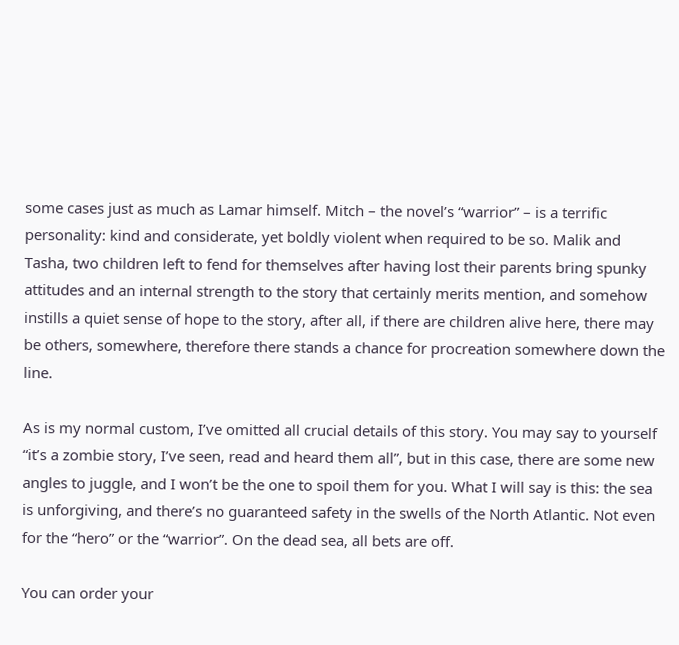some cases just as much as Lamar himself. Mitch – the novel’s “warrior” – is a terrific personality: kind and considerate, yet boldly violent when required to be so. Malik and Tasha, two children left to fend for themselves after having lost their parents bring spunky attitudes and an internal strength to the story that certainly merits mention, and somehow instills a quiet sense of hope to the story, after all, if there are children alive here, there may be others, somewhere, therefore there stands a chance for procreation somewhere down the line.

As is my normal custom, I’ve omitted all crucial details of this story. You may say to yourself “it’s a zombie story, I’ve seen, read and heard them all”, but in this case, there are some new angles to juggle, and I won’t be the one to spoil them for you. What I will say is this: the sea is unforgiving, and there’s no guaranteed safety in the swells of the North Atlantic. Not even for the “hero” or the “warrior”. On the dead sea, all bets are off.

You can order your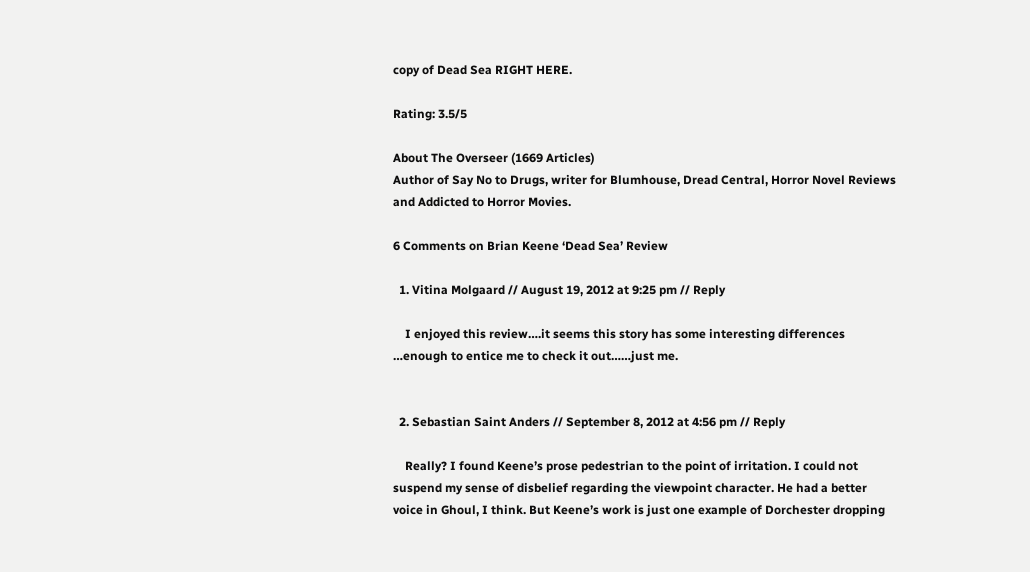copy of Dead Sea RIGHT HERE.

Rating: 3.5/5

About The Overseer (1669 Articles)
Author of Say No to Drugs, writer for Blumhouse, Dread Central, Horror Novel Reviews and Addicted to Horror Movies.

6 Comments on Brian Keene ‘Dead Sea’ Review

  1. Vitina Molgaard // August 19, 2012 at 9:25 pm // Reply

    I enjoyed this review….it seems this story has some interesting differences …enough to entice me to check it out……just me.


  2. Sebastian Saint Anders // September 8, 2012 at 4:56 pm // Reply

    Really? I found Keene’s prose pedestrian to the point of irritation. I could not suspend my sense of disbelief regarding the viewpoint character. He had a better voice in Ghoul, I think. But Keene’s work is just one example of Dorchester dropping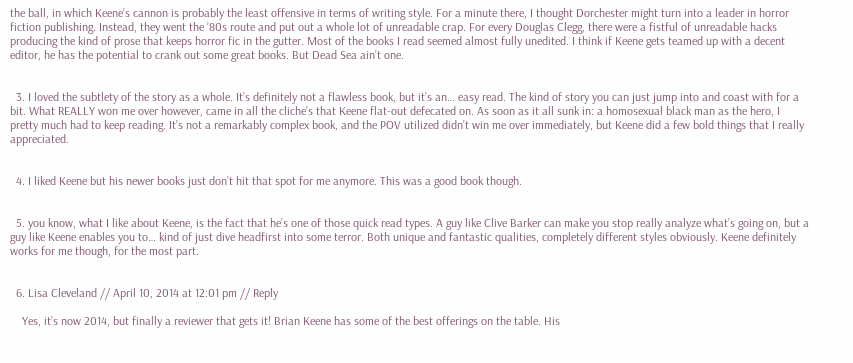the ball, in which Keene’s cannon is probably the least offensive in terms of writing style. For a minute there, I thought Dorchester might turn into a leader in horror fiction publishing. Instead, they went the ’80s route and put out a whole lot of unreadable crap. For every Douglas Clegg, there were a fistful of unreadable hacks producing the kind of prose that keeps horror fic in the gutter. Most of the books I read seemed almost fully unedited. I think if Keene gets teamed up with a decent editor, he has the potential to crank out some great books. But Dead Sea ain’t one.


  3. I loved the subtlety of the story as a whole. It’s definitely not a flawless book, but it’s an… easy read. The kind of story you can just jump into and coast with for a bit. What REALLY won me over however, came in all the cliche’s that Keene flat-out defecated on. As soon as it all sunk in: a homosexual black man as the hero, I pretty much had to keep reading. It’s not a remarkably complex book, and the POV utilized didn’t win me over immediately, but Keene did a few bold things that I really appreciated.


  4. I liked Keene but his newer books just don’t hit that spot for me anymore. This was a good book though.


  5. you know, what I like about Keene, is the fact that he’s one of those quick read types. A guy like Clive Barker can make you stop really analyze what’s going on, but a guy like Keene enables you to… kind of just dive headfirst into some terror. Both unique and fantastic qualities, completely different styles obviously. Keene definitely works for me though, for the most part.


  6. Lisa Cleveland // April 10, 2014 at 12:01 pm // Reply

    Yes, it’s now 2014, but finally a reviewer that gets it! Brian Keene has some of the best offerings on the table. His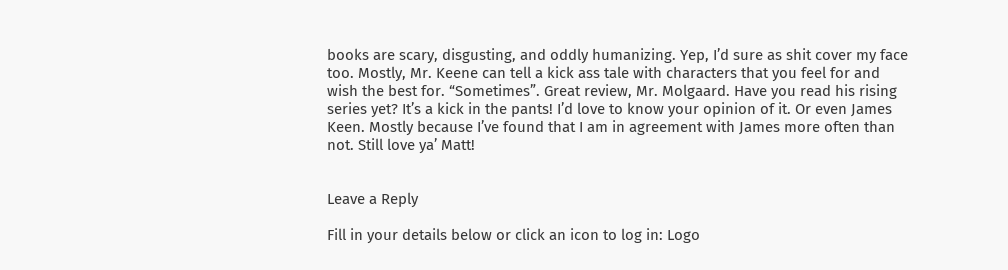books are scary, disgusting, and oddly humanizing. Yep, I’d sure as shit cover my face too. Mostly, Mr. Keene can tell a kick ass tale with characters that you feel for and wish the best for. “Sometimes”. Great review, Mr. Molgaard. Have you read his rising series yet? It’s a kick in the pants! I’d love to know your opinion of it. Or even James Keen. Mostly because I’ve found that I am in agreement with James more often than not. Still love ya’ Matt!


Leave a Reply

Fill in your details below or click an icon to log in: Logo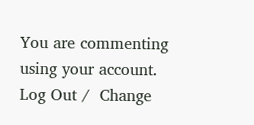You are commenting using your account. Log Out /  Change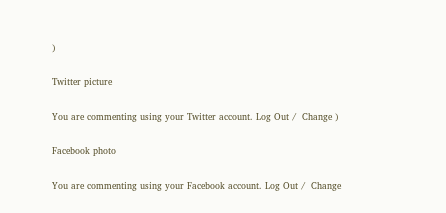)

Twitter picture

You are commenting using your Twitter account. Log Out /  Change )

Facebook photo

You are commenting using your Facebook account. Log Out /  Change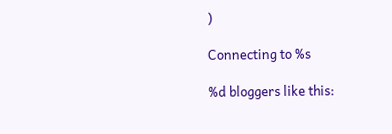)

Connecting to %s

%d bloggers like this: